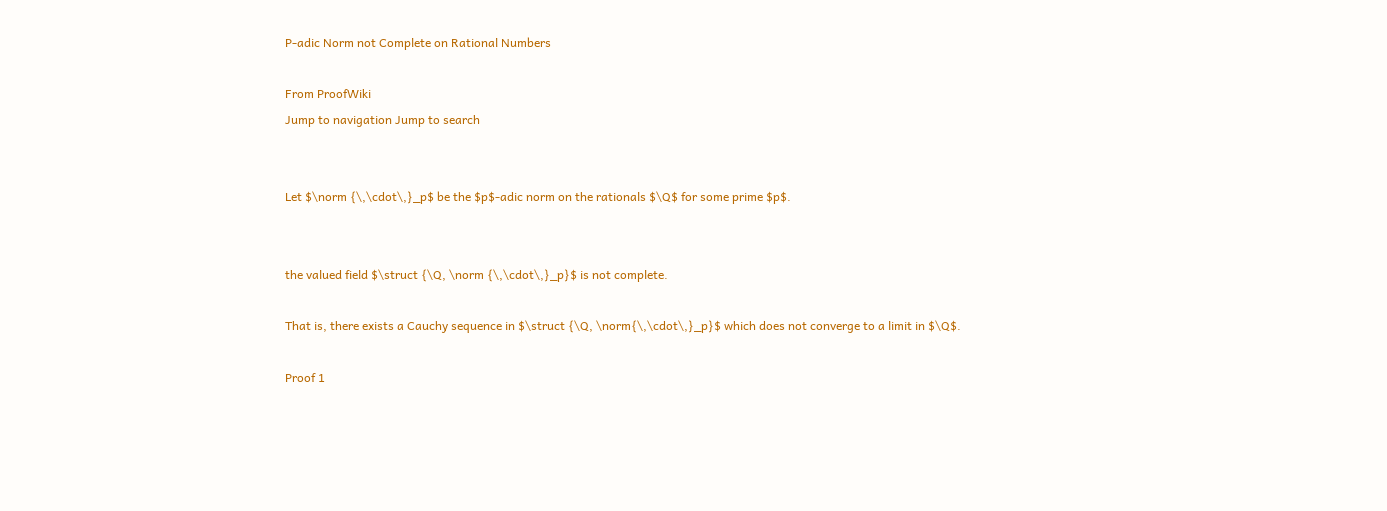P-adic Norm not Complete on Rational Numbers

From ProofWiki
Jump to navigation Jump to search


Let $\norm {\,\cdot\,}_p$ be the $p$-adic norm on the rationals $\Q$ for some prime $p$.


the valued field $\struct {\Q, \norm {\,\cdot\,}_p}$ is not complete.

That is, there exists a Cauchy sequence in $\struct {\Q, \norm{\,\cdot\,}_p}$ which does not converge to a limit in $\Q$.

Proof 1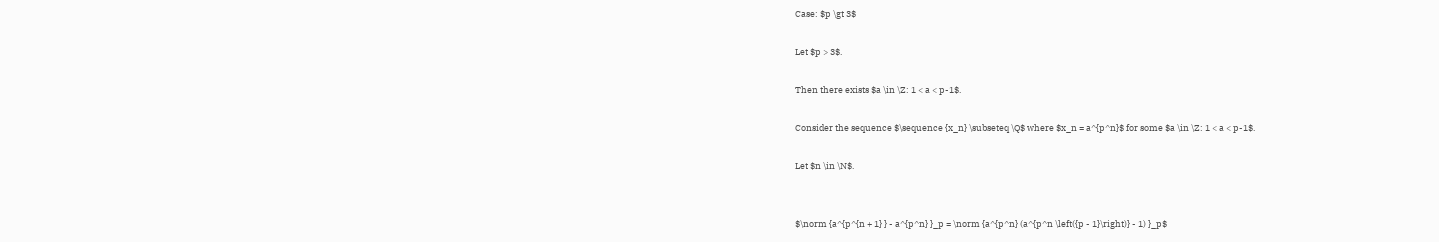Case: $p \gt 3$

Let $p > 3$.

Then there exists $a \in \Z: 1 < a < p-1$.

Consider the sequence $\sequence {x_n} \subseteq \Q$ where $x_n = a^{p^n}$ for some $a \in \Z: 1 < a < p-1$.

Let $n \in \N$.


$\norm {a^{p^{n + 1} } - a^{p^n} }_p = \norm {a^{p^n} (a^{p^n \left({p - 1}\right)} - 1) }_p$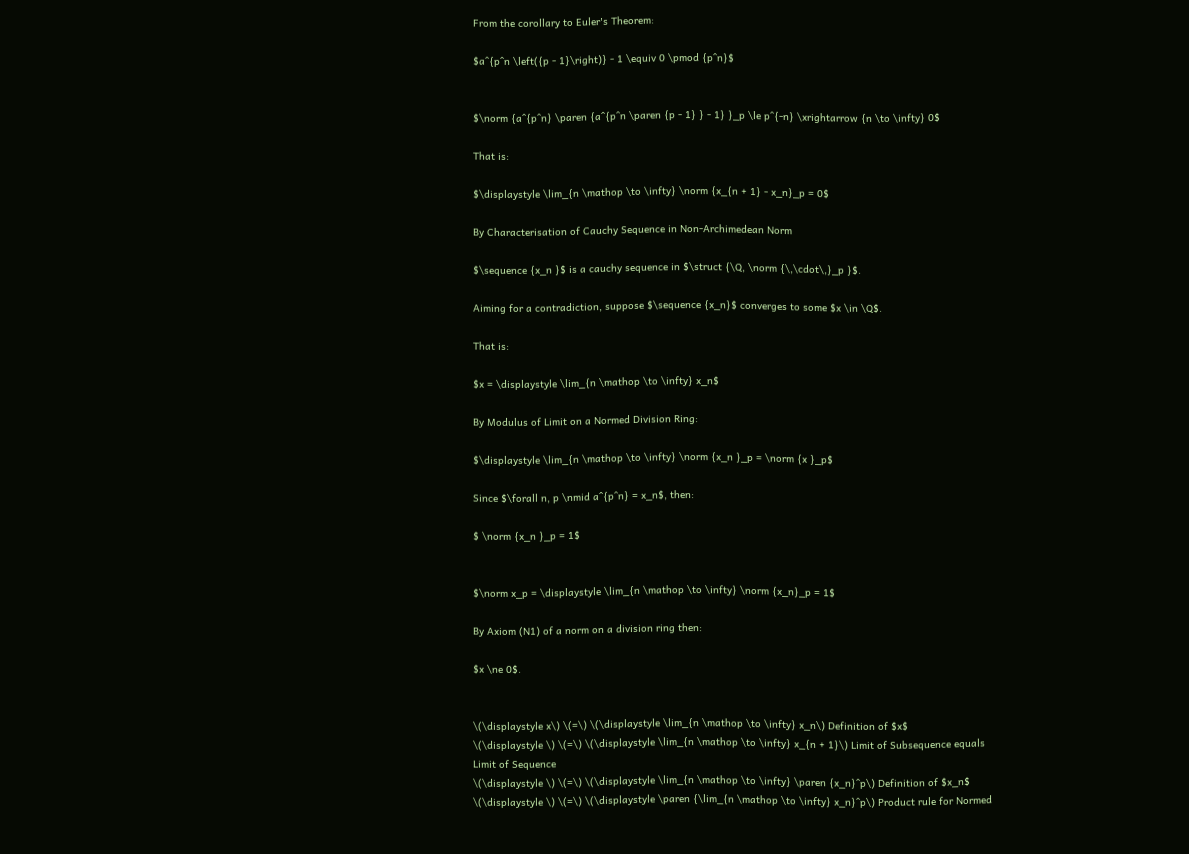From the corollary to Euler's Theorem:

$a^{p^n \left({p - 1}\right)} - 1 \equiv 0 \pmod {p^n}$


$\norm {a^{p^n} \paren {a^{p^n \paren {p - 1} } - 1} }_p \le p^{-n} \xrightarrow {n \to \infty} 0$

That is:

$\displaystyle \lim_{n \mathop \to \infty} \norm {x_{n + 1} - x_n}_p = 0$

By Characterisation of Cauchy Sequence in Non-Archimedean Norm

$\sequence {x_n }$ is a cauchy sequence in $\struct {\Q, \norm {\,\cdot\,}_p }$.

Aiming for a contradiction, suppose $\sequence {x_n}$ converges to some $x \in \Q$.

That is:

$x = \displaystyle \lim_{n \mathop \to \infty} x_n$

By Modulus of Limit on a Normed Division Ring:

$\displaystyle \lim_{n \mathop \to \infty} \norm {x_n }_p = \norm {x }_p$

Since $\forall n, p \nmid a^{p^n} = x_n$, then:

$ \norm {x_n }_p = 1$


$\norm x_p = \displaystyle \lim_{n \mathop \to \infty} \norm {x_n}_p = 1$

By Axiom (N1) of a norm on a division ring then:

$x \ne 0$.


\(\displaystyle x\) \(=\) \(\displaystyle \lim_{n \mathop \to \infty} x_n\) Definition of $x$
\(\displaystyle \) \(=\) \(\displaystyle \lim_{n \mathop \to \infty} x_{n + 1}\) Limit of Subsequence equals Limit of Sequence
\(\displaystyle \) \(=\) \(\displaystyle \lim_{n \mathop \to \infty} \paren {x_n}^p\) Definition of $x_n$
\(\displaystyle \) \(=\) \(\displaystyle \paren {\lim_{n \mathop \to \infty} x_n}^p\) Product rule for Normed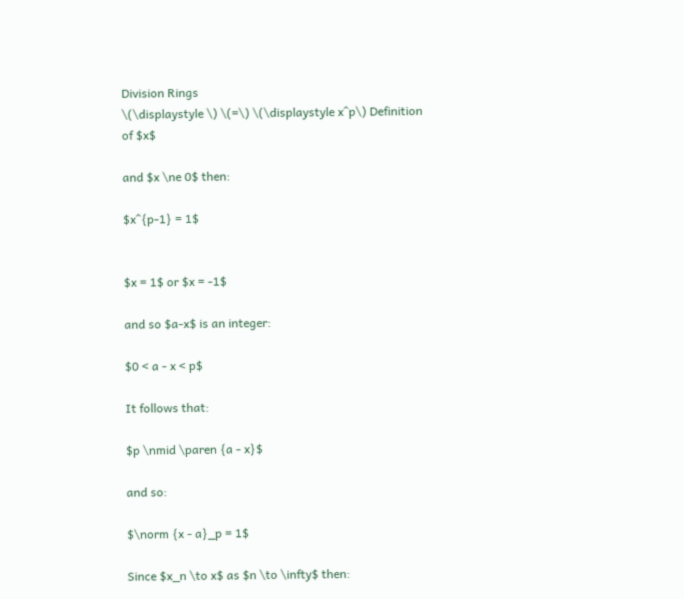Division Rings
\(\displaystyle \) \(=\) \(\displaystyle x^p\) Definition of $x$

and $x \ne 0$ then:

$x^{p-1} = 1$


$x = 1$ or $x = -1$

and so $a-x$ is an integer:

$0 < a - x < p$

It follows that:

$p \nmid \paren {a - x}$

and so:

$\norm {x - a}_p = 1$

Since $x_n \to x$ as $n \to \infty$ then: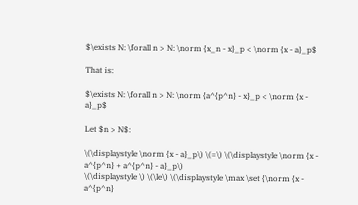$\exists N: \forall n > N: \norm {x_n - x}_p < \norm {x - a}_p$

That is:

$\exists N: \forall n > N: \norm {a^{p^n} - x}_p < \norm {x - a}_p$

Let $n > N$:

\(\displaystyle \norm {x - a}_p\) \(=\) \(\displaystyle \norm {x - a^{p^n} + a^{p^n} - a}_p\)
\(\displaystyle \) \(\le\) \(\displaystyle \max \set {\norm {x - a^{p^n}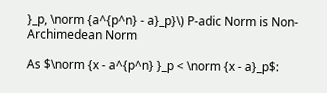}_p, \norm {a^{p^n} - a}_p}\) P-adic Norm is Non-Archimedean Norm

As $\norm {x - a^{p^n} }_p < \norm {x - a}_p$: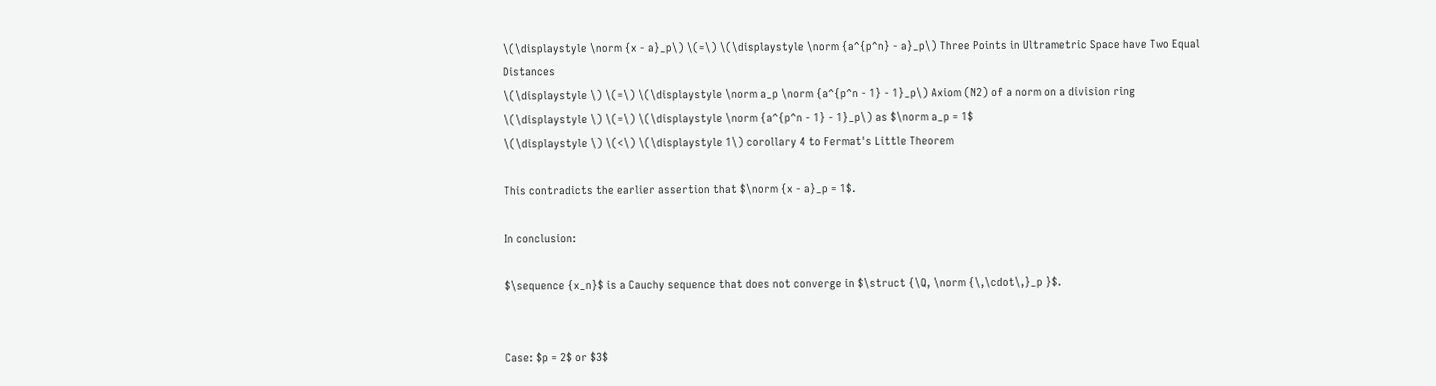\(\displaystyle \norm {x - a}_p\) \(=\) \(\displaystyle \norm {a^{p^n} - a}_p\) Three Points in Ultrametric Space have Two Equal Distances
\(\displaystyle \) \(=\) \(\displaystyle \norm a_p \norm {a^{p^n - 1} - 1}_p\) Axiom (N2) of a norm on a division ring
\(\displaystyle \) \(=\) \(\displaystyle \norm {a^{p^n - 1} - 1}_p\) as $\norm a_p = 1$
\(\displaystyle \) \(<\) \(\displaystyle 1\) corollary 4 to Fermat's Little Theorem

This contradicts the earlier assertion that $\norm {x - a}_p = 1$.

In conclusion:

$\sequence {x_n}$ is a Cauchy sequence that does not converge in $\struct {\Q, \norm {\,\cdot\,}_p }$.


Case: $p = 2$ or $3$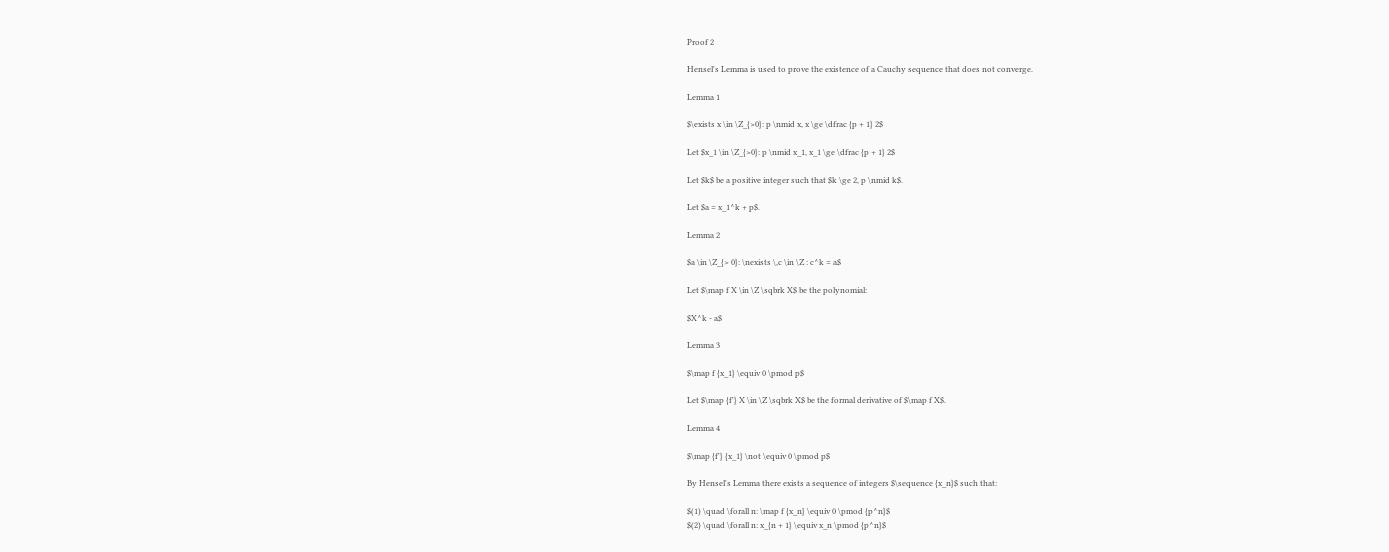Proof 2

Hensel's Lemma is used to prove the existence of a Cauchy sequence that does not converge.

Lemma 1

$\exists x \in \Z_{>0}: p \nmid x, x \ge \dfrac {p + 1} 2$

Let $x_1 \in \Z_{>0}: p \nmid x_1, x_1 \ge \dfrac {p + 1} 2$

Let $k$ be a positive integer such that $k \ge 2, p \nmid k$.

Let $a = x_1^k + p$.

Lemma 2

$a \in \Z_{> 0}: \nexists \,c \in \Z : c^k = a$

Let $\map f X \in \Z \sqbrk X$ be the polynomial:

$X^k - a$

Lemma 3

$\map f {x_1} \equiv 0 \pmod p$

Let $\map {f'} X \in \Z \sqbrk X$ be the formal derivative of $\map f X$.

Lemma 4

$\map {f'} {x_1} \not \equiv 0 \pmod p$

By Hensel's Lemma there exists a sequence of integers $\sequence {x_n}$ such that:

$(1) \quad \forall n: \map f {x_n} \equiv 0 \pmod {p^n}$
$(2) \quad \forall n: x_{n + 1} \equiv x_n \pmod {p^n}$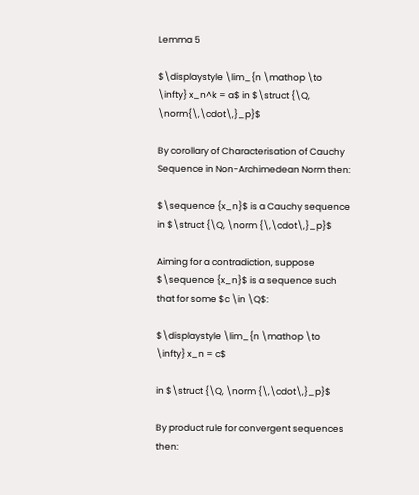Lemma 5

$\displaystyle \lim_{n \mathop \to \infty} x_n^k = a$ in $\struct {\Q, \norm{\,\cdot\,}_p}$

By corollary of Characterisation of Cauchy Sequence in Non-Archimedean Norm then:

$\sequence {x_n}$ is a Cauchy sequence in $\struct {\Q, \norm {\,\cdot\,}_p}$

Aiming for a contradiction, suppose $\sequence {x_n}$ is a sequence such that for some $c \in \Q$:

$\displaystyle \lim_{n \mathop \to \infty} x_n = c$

in $\struct {\Q, \norm {\,\cdot\,}_p}$

By product rule for convergent sequences then: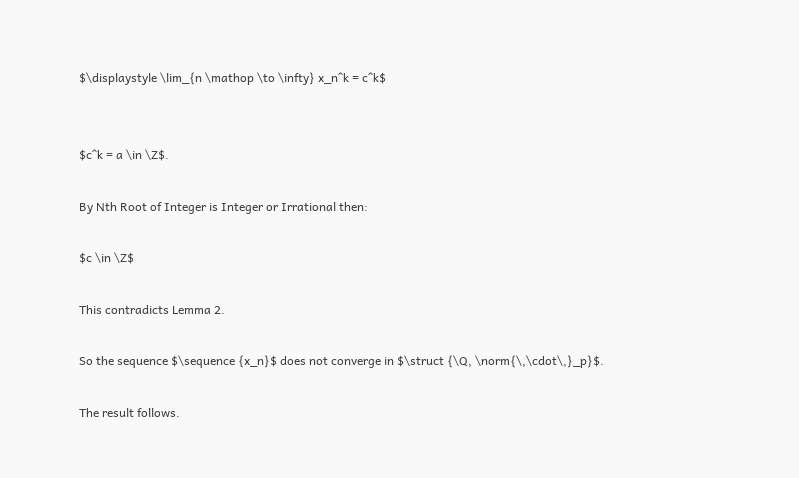$\displaystyle \lim_{n \mathop \to \infty} x_n^k = c^k$


$c^k = a \in \Z$.

By Nth Root of Integer is Integer or Irrational then:

$c \in \Z$

This contradicts Lemma 2.

So the sequence $\sequence {x_n}$ does not converge in $\struct {\Q, \norm{\,\cdot\,}_p}$.

The result follows.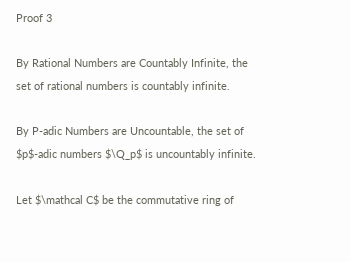Proof 3

By Rational Numbers are Countably Infinite, the set of rational numbers is countably infinite.

By P-adic Numbers are Uncountable, the set of $p$-adic numbers $\Q_p$ is uncountably infinite.

Let $\mathcal C$ be the commutative ring of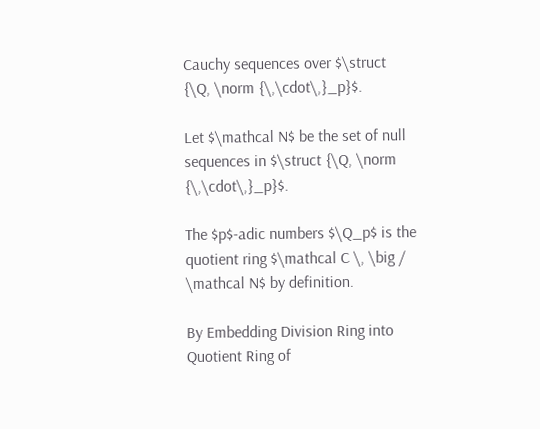Cauchy sequences over $\struct {\Q, \norm {\,\cdot\,}_p}$.

Let $\mathcal N$ be the set of null sequences in $\struct {\Q, \norm {\,\cdot\,}_p}$.

The $p$-adic numbers $\Q_p$ is the quotient ring $\mathcal C \, \big / \mathcal N$ by definition.

By Embedding Division Ring into Quotient Ring of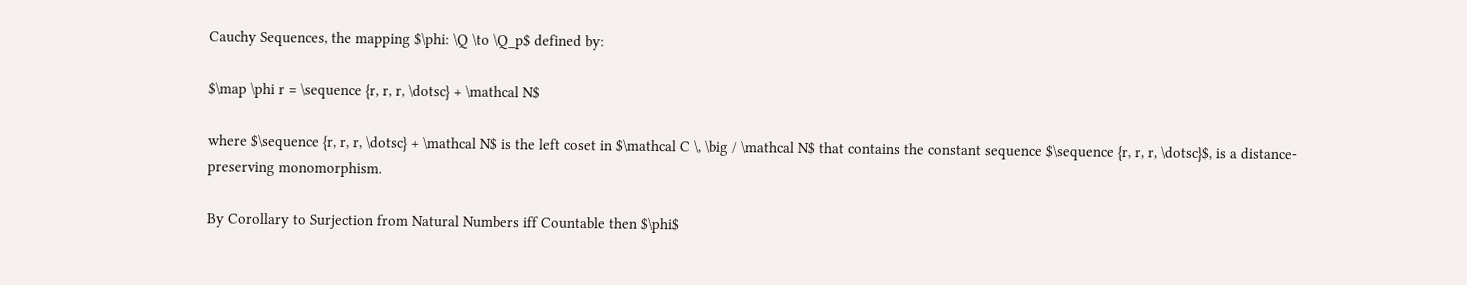Cauchy Sequences, the mapping $\phi: \Q \to \Q_p$ defined by:

$\map \phi r = \sequence {r, r, r, \dotsc} + \mathcal N$

where $\sequence {r, r, r, \dotsc} + \mathcal N$ is the left coset in $\mathcal C \, \big / \mathcal N$ that contains the constant sequence $\sequence {r, r, r, \dotsc}$, is a distance-preserving monomorphism.

By Corollary to Surjection from Natural Numbers iff Countable then $\phi$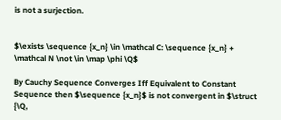is not a surjection.


$\exists \sequence {x_n} \in \mathcal C: \sequence {x_n} + \mathcal N \not \in \map \phi \Q$

By Cauchy Sequence Converges Iff Equivalent to Constant Sequence then $\sequence {x_n}$ is not convergent in $\struct {\Q,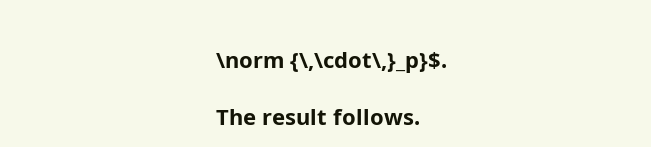\norm {\,\cdot\,}_p}$.

The result follows.